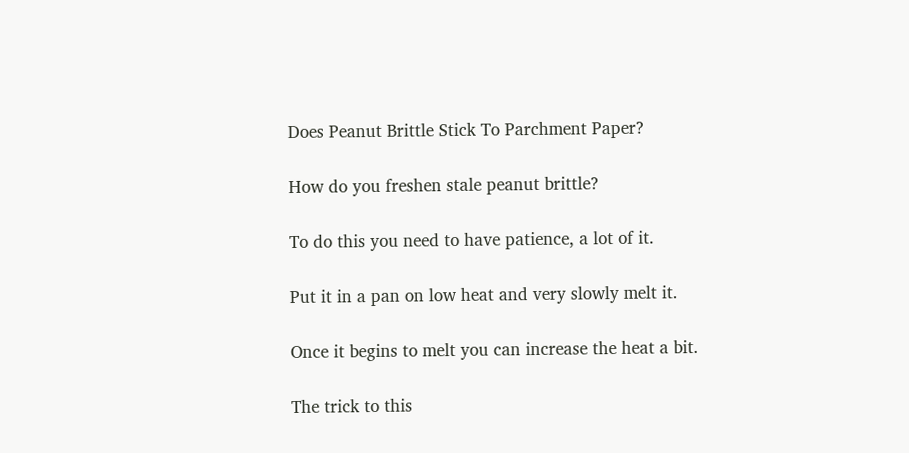Does Peanut Brittle Stick To Parchment Paper?

How do you freshen stale peanut brittle?

To do this you need to have patience, a lot of it.

Put it in a pan on low heat and very slowly melt it.

Once it begins to melt you can increase the heat a bit.

The trick to this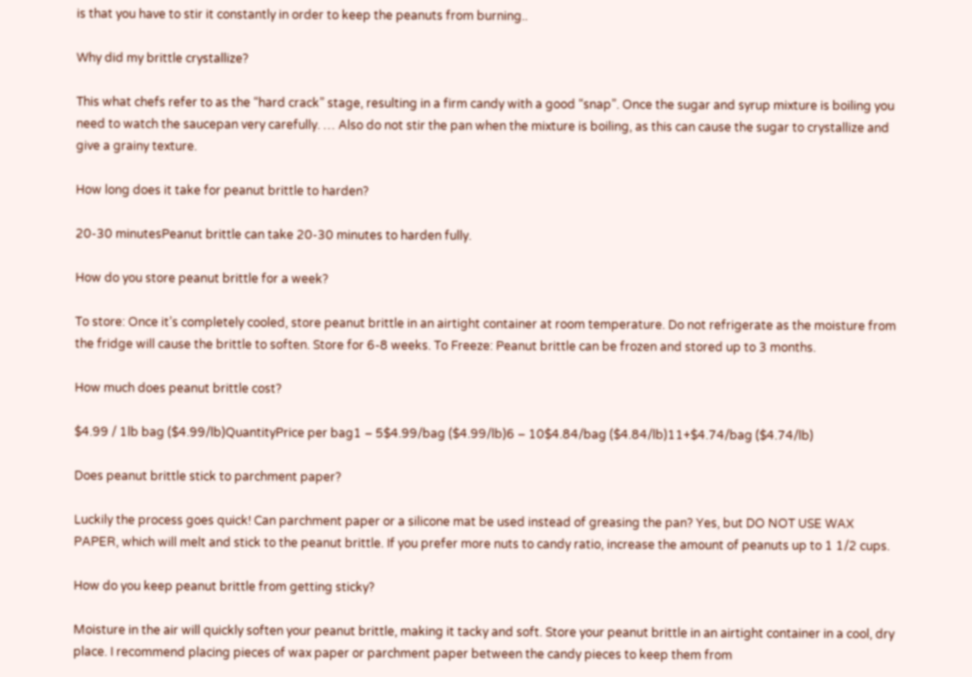is that you have to stir it constantly in order to keep the peanuts from burning..

Why did my brittle crystallize?

This what chefs refer to as the “hard crack” stage, resulting in a firm candy with a good “snap”. Once the sugar and syrup mixture is boiling you need to watch the saucepan very carefully. … Also do not stir the pan when the mixture is boiling, as this can cause the sugar to crystallize and give a grainy texture.

How long does it take for peanut brittle to harden?

20-30 minutesPeanut brittle can take 20-30 minutes to harden fully.

How do you store peanut brittle for a week?

To store: Once it’s completely cooled, store peanut brittle in an airtight container at room temperature. Do not refrigerate as the moisture from the fridge will cause the brittle to soften. Store for 6-8 weeks. To Freeze: Peanut brittle can be frozen and stored up to 3 months.

How much does peanut brittle cost?

$4.99 / 1lb bag ($4.99/lb)QuantityPrice per bag1 – 5$4.99/bag ($4.99/lb)6 – 10$4.84/bag ($4.84/lb)11+$4.74/bag ($4.74/lb)

Does peanut brittle stick to parchment paper?

Luckily the process goes quick! Can parchment paper or a silicone mat be used instead of greasing the pan? Yes, but DO NOT USE WAX PAPER, which will melt and stick to the peanut brittle. If you prefer more nuts to candy ratio, increase the amount of peanuts up to 1 1/2 cups.

How do you keep peanut brittle from getting sticky?

Moisture in the air will quickly soften your peanut brittle, making it tacky and soft. Store your peanut brittle in an airtight container in a cool, dry place. I recommend placing pieces of wax paper or parchment paper between the candy pieces to keep them from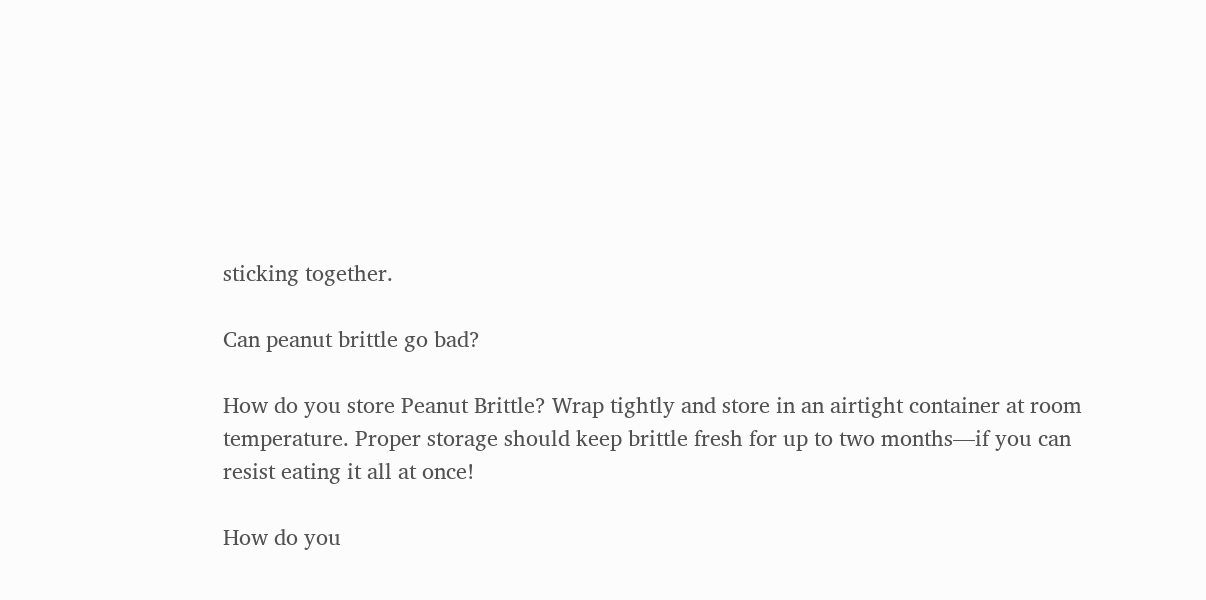sticking together.

Can peanut brittle go bad?

How do you store Peanut Brittle? Wrap tightly and store in an airtight container at room temperature. Proper storage should keep brittle fresh for up to two months—if you can resist eating it all at once!

How do you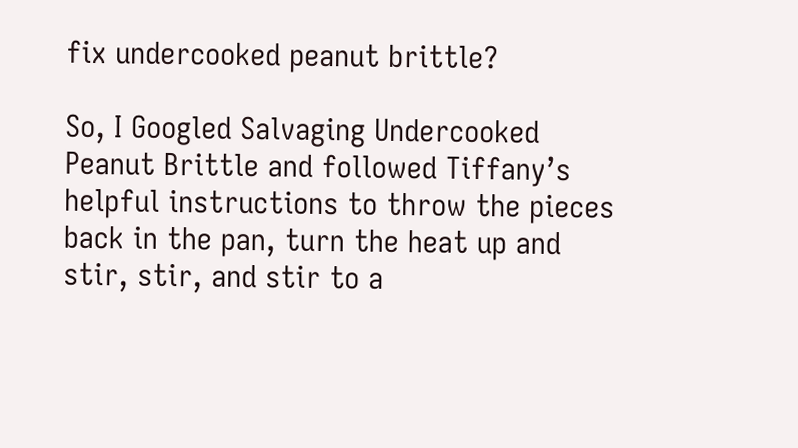fix undercooked peanut brittle?

So, I Googled Salvaging Undercooked Peanut Brittle and followed Tiffany’s helpful instructions to throw the pieces back in the pan, turn the heat up and stir, stir, and stir to a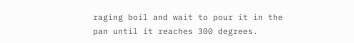raging boil and wait to pour it in the pan until it reaches 300 degrees.